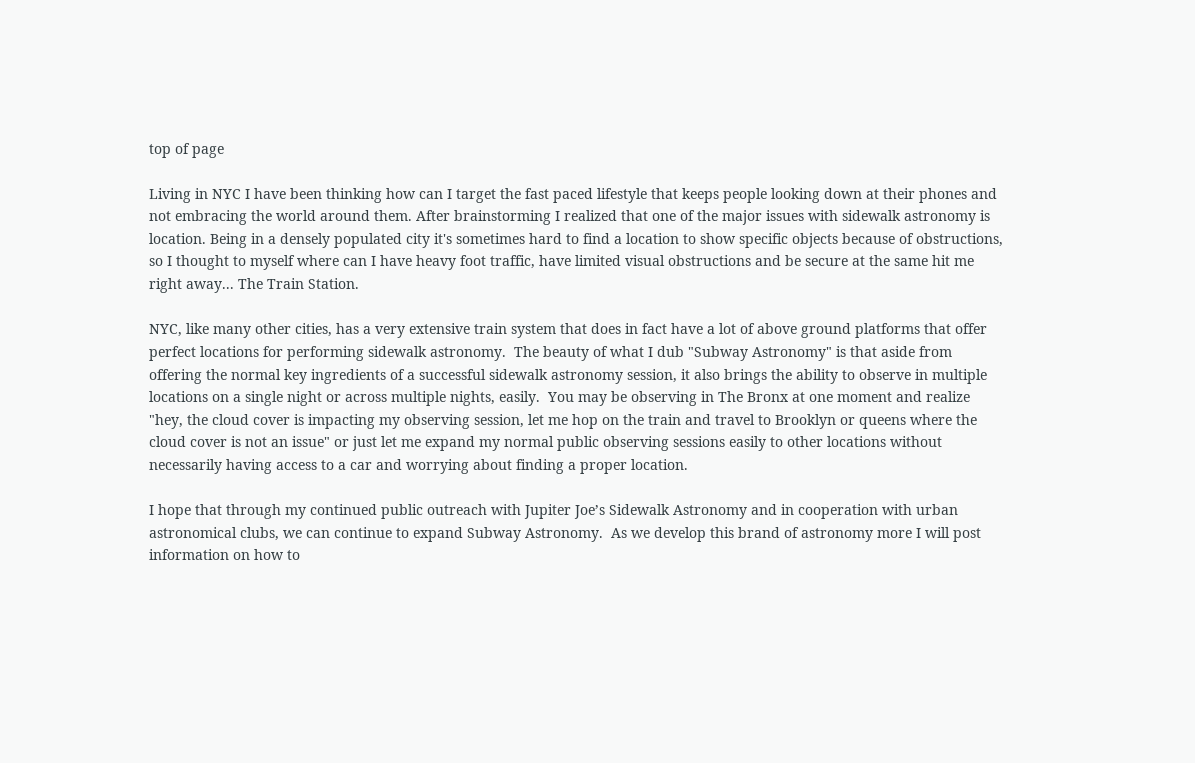top of page

Living in NYC I have been thinking how can I target the fast paced lifestyle that keeps people looking down at their phones and not embracing the world around them. After brainstorming I realized that one of the major issues with sidewalk astronomy is location. Being in a densely populated city it's sometimes hard to find a location to show specific objects because of obstructions, so I thought to myself where can I have heavy foot traffic, have limited visual obstructions and be secure at the same hit me right away... The Train Station.

NYC, like many other cities, has a very extensive train system that does in fact have a lot of above ground platforms that offer perfect locations for performing sidewalk astronomy.  The beauty of what I dub "Subway Astronomy" is that aside from offering the normal key ingredients of a successful sidewalk astronomy session, it also brings the ability to observe in multiple locations on a single night or across multiple nights, easily.  You may be observing in The Bronx at one moment and realize "hey, the cloud cover is impacting my observing session, let me hop on the train and travel to Brooklyn or queens where the cloud cover is not an issue" or just let me expand my normal public observing sessions easily to other locations without  necessarily having access to a car and worrying about finding a proper location.

I hope that through my continued public outreach with Jupiter Joe’s Sidewalk Astronomy and in cooperation with urban astronomical clubs, we can continue to expand Subway Astronomy.  As we develop this brand of astronomy more I will post information on how to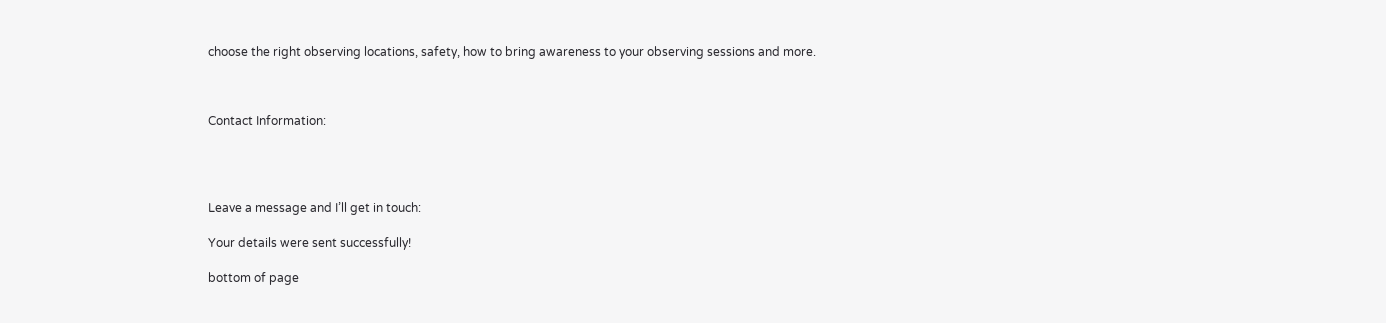choose the right observing locations, safety, how to bring awareness to your observing sessions and more.



Contact Information:




Leave a message and I’ll get in touch:

Your details were sent successfully!

bottom of page